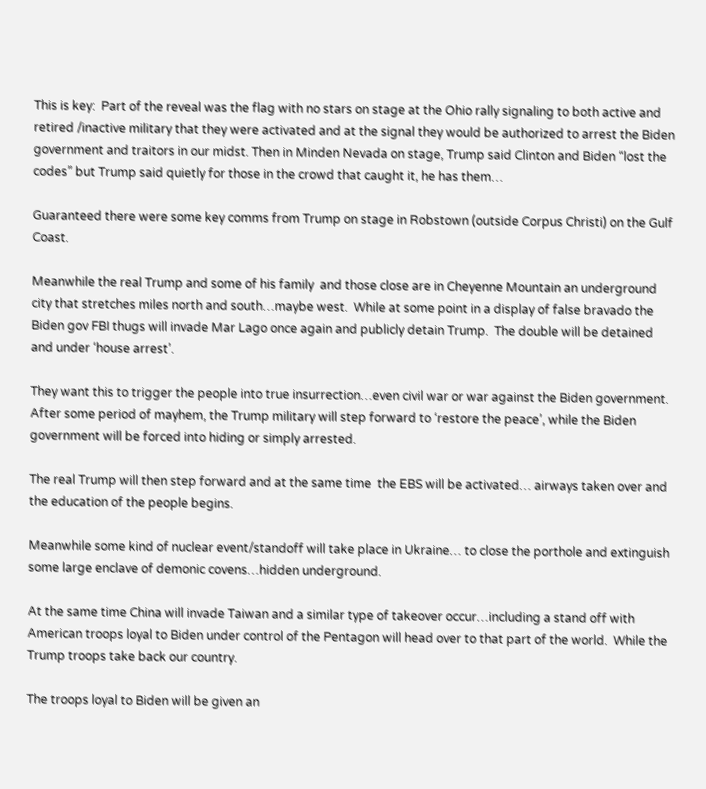This is key:  Part of the reveal was the flag with no stars on stage at the Ohio rally signaling to both active and retired /inactive military that they were activated and at the signal they would be authorized to arrest the Biden government and traitors in our midst. Then in Minden Nevada on stage, Trump said Clinton and Biden “lost the codes” but Trump said quietly for those in the crowd that caught it, he has them…

Guaranteed there were some key comms from Trump on stage in Robstown (outside Corpus Christi) on the Gulf Coast.

Meanwhile the real Trump and some of his family  and those close are in Cheyenne Mountain an underground city that stretches miles north and south…maybe west.  While at some point in a display of false bravado the Biden gov FBI thugs will invade Mar Lago once again and publicly detain Trump.  The double will be detained and under ‘house arrest’.

They want this to trigger the people into true insurrection…even civil war or war against the Biden government.   After some period of mayhem, the Trump military will step forward to ‘restore the peace’, while the Biden government will be forced into hiding or simply arrested.

The real Trump will then step forward and at the same time  the EBS will be activated… airways taken over and the education of the people begins.

Meanwhile some kind of nuclear event/standoff will take place in Ukraine… to close the porthole and extinguish some large enclave of demonic covens…hidden underground.

At the same time China will invade Taiwan and a similar type of takeover occur…including a stand off with American troops loyal to Biden under control of the Pentagon will head over to that part of the world.  While the Trump troops take back our country.

The troops loyal to Biden will be given an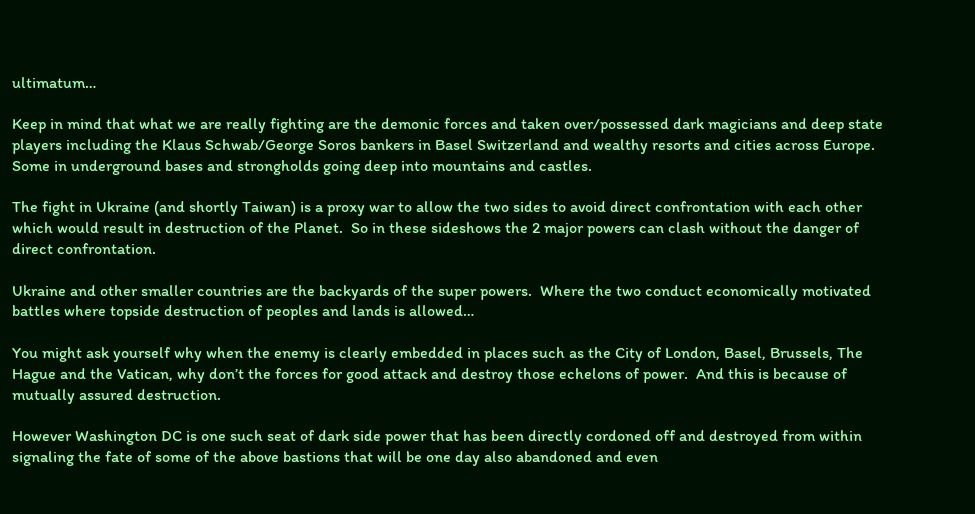ultimatum…

Keep in mind that what we are really fighting are the demonic forces and taken over/possessed dark magicians and deep state players including the Klaus Schwab/George Soros bankers in Basel Switzerland and wealthy resorts and cities across Europe. Some in underground bases and strongholds going deep into mountains and castles.

The fight in Ukraine (and shortly Taiwan) is a proxy war to allow the two sides to avoid direct confrontation with each other which would result in destruction of the Planet.  So in these sideshows the 2 major powers can clash without the danger of direct confrontation.

Ukraine and other smaller countries are the backyards of the super powers.  Where the two conduct economically motivated battles where topside destruction of peoples and lands is allowed…

You might ask yourself why when the enemy is clearly embedded in places such as the City of London, Basel, Brussels, The Hague and the Vatican, why don’t the forces for good attack and destroy those echelons of power.  And this is because of mutually assured destruction.

However Washington DC is one such seat of dark side power that has been directly cordoned off and destroyed from within signaling the fate of some of the above bastions that will be one day also abandoned and even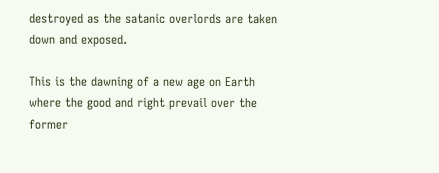destroyed as the satanic overlords are taken down and exposed.

This is the dawning of a new age on Earth where the good and right prevail over the former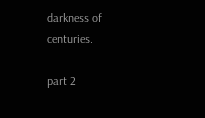darkness of centuries.

part 2